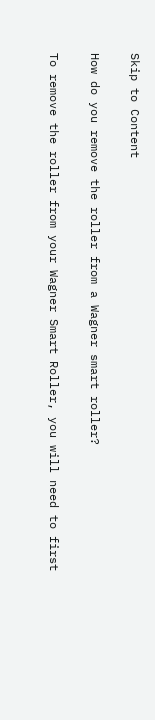Skip to Content

How do you remove the roller from a Wagner smart roller?

To remove the roller from your Wagner Smart Roller, you will need to first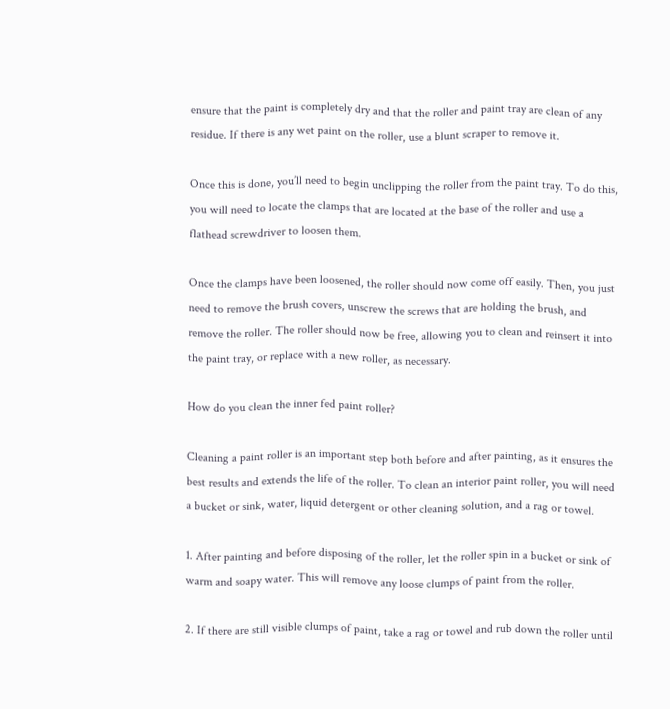ensure that the paint is completely dry and that the roller and paint tray are clean of any residue. If there is any wet paint on the roller, use a blunt scraper to remove it.

Once this is done, you’ll need to begin unclipping the roller from the paint tray. To do this, you will need to locate the clamps that are located at the base of the roller and use a flathead screwdriver to loosen them.

Once the clamps have been loosened, the roller should now come off easily. Then, you just need to remove the brush covers, unscrew the screws that are holding the brush, and remove the roller. The roller should now be free, allowing you to clean and reinsert it into the paint tray, or replace with a new roller, as necessary.

How do you clean the inner fed paint roller?

Cleaning a paint roller is an important step both before and after painting, as it ensures the best results and extends the life of the roller. To clean an interior paint roller, you will need a bucket or sink, water, liquid detergent or other cleaning solution, and a rag or towel.

1. After painting and before disposing of the roller, let the roller spin in a bucket or sink of warm and soapy water. This will remove any loose clumps of paint from the roller.

2. If there are still visible clumps of paint, take a rag or towel and rub down the roller until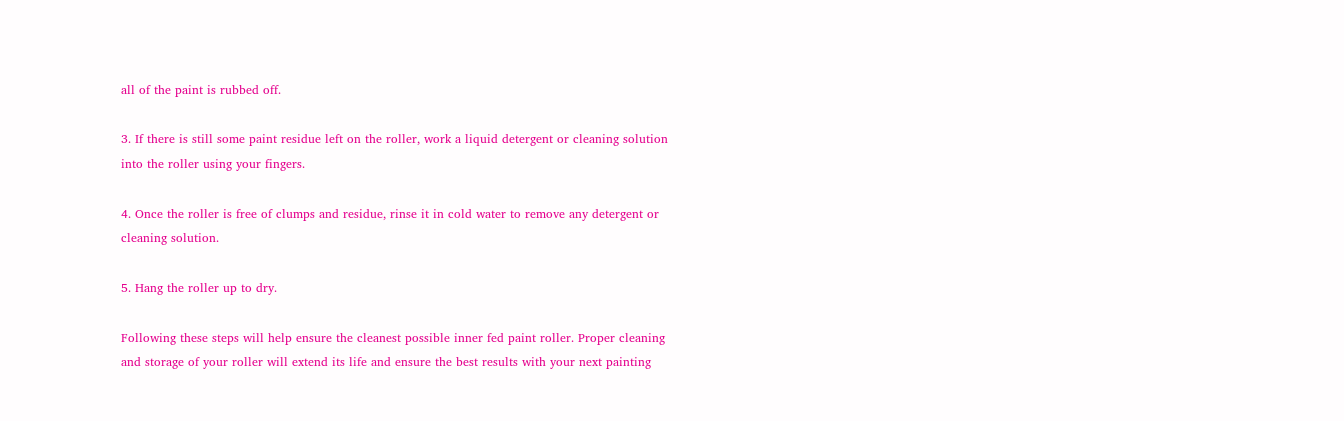all of the paint is rubbed off.

3. If there is still some paint residue left on the roller, work a liquid detergent or cleaning solution into the roller using your fingers.

4. Once the roller is free of clumps and residue, rinse it in cold water to remove any detergent or cleaning solution.

5. Hang the roller up to dry.

Following these steps will help ensure the cleanest possible inner fed paint roller. Proper cleaning and storage of your roller will extend its life and ensure the best results with your next painting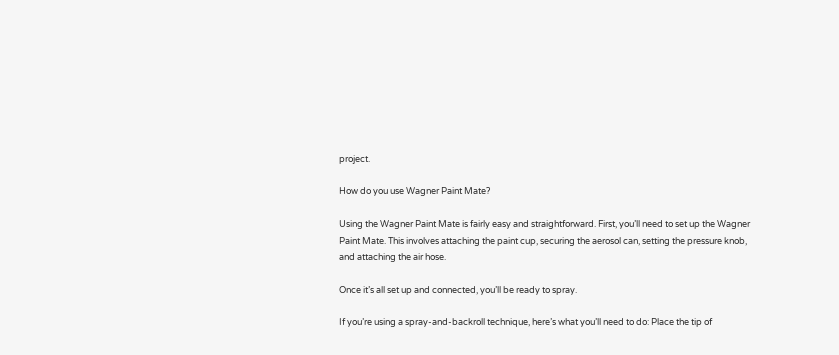project.

How do you use Wagner Paint Mate?

Using the Wagner Paint Mate is fairly easy and straightforward. First, you’ll need to set up the Wagner Paint Mate. This involves attaching the paint cup, securing the aerosol can, setting the pressure knob, and attaching the air hose.

Once it’s all set up and connected, you’ll be ready to spray.

If you’re using a spray-and-backroll technique, here’s what you’ll need to do: Place the tip of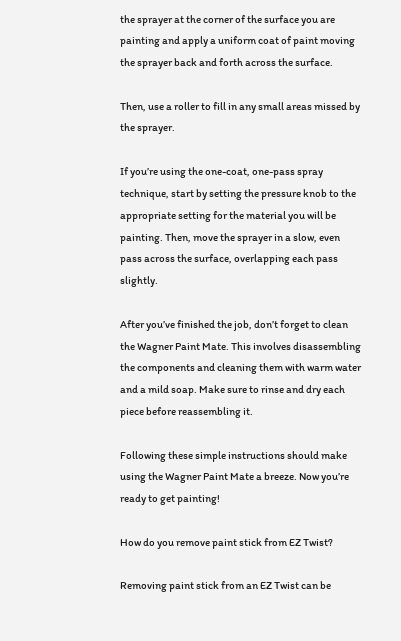the sprayer at the corner of the surface you are painting and apply a uniform coat of paint moving the sprayer back and forth across the surface.

Then, use a roller to fill in any small areas missed by the sprayer.

If you’re using the one-coat, one-pass spray technique, start by setting the pressure knob to the appropriate setting for the material you will be painting. Then, move the sprayer in a slow, even pass across the surface, overlapping each pass slightly.

After you’ve finished the job, don’t forget to clean the Wagner Paint Mate. This involves disassembling the components and cleaning them with warm water and a mild soap. Make sure to rinse and dry each piece before reassembling it.

Following these simple instructions should make using the Wagner Paint Mate a breeze. Now you’re ready to get painting!

How do you remove paint stick from EZ Twist?

Removing paint stick from an EZ Twist can be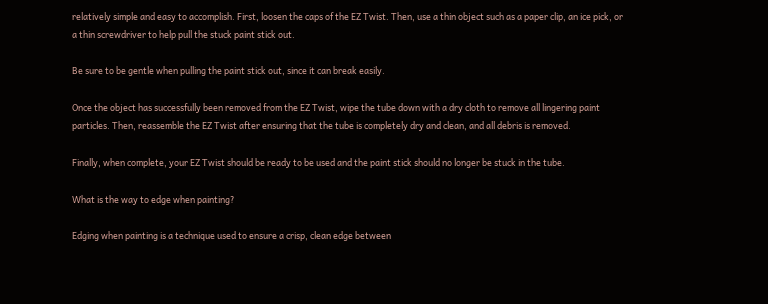relatively simple and easy to accomplish. First, loosen the caps of the EZ Twist. Then, use a thin object such as a paper clip, an ice pick, or a thin screwdriver to help pull the stuck paint stick out.

Be sure to be gentle when pulling the paint stick out, since it can break easily.

Once the object has successfully been removed from the EZ Twist, wipe the tube down with a dry cloth to remove all lingering paint particles. Then, reassemble the EZ Twist after ensuring that the tube is completely dry and clean, and all debris is removed.

Finally, when complete, your EZ Twist should be ready to be used and the paint stick should no longer be stuck in the tube.

What is the way to edge when painting?

Edging when painting is a technique used to ensure a crisp, clean edge between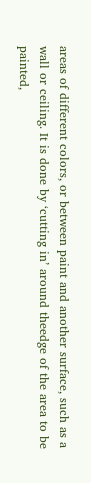areas of different colors, or between paint and another surface, such as a wall or ceiling. It is done by ‘cutting in’ around theedge of the area to be painted,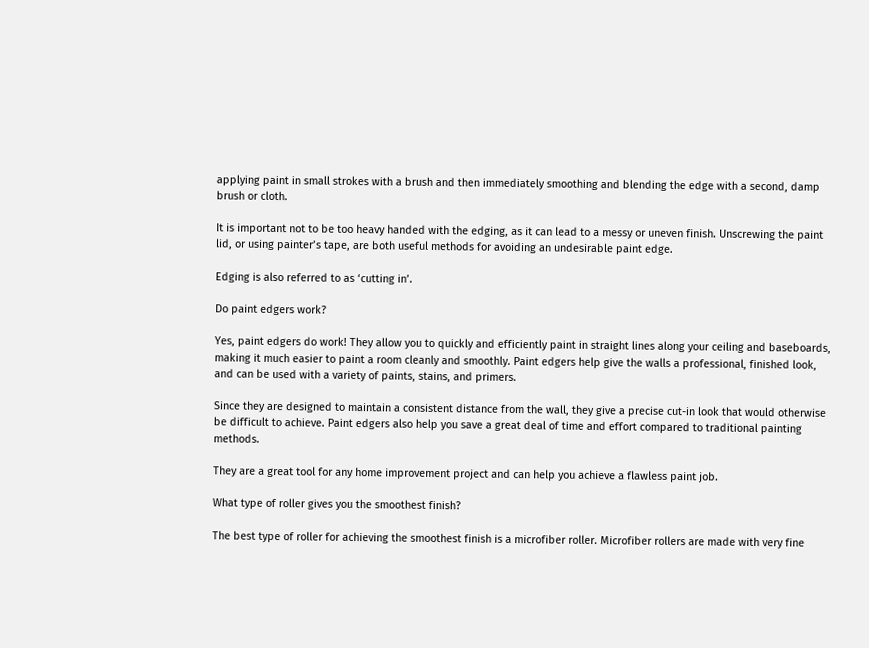applying paint in small strokes with a brush and then immediately smoothing and blending the edge with a second, damp brush or cloth.

It is important not to be too heavy handed with the edging, as it can lead to a messy or uneven finish. Unscrewing the paint lid, or using painter’s tape, are both useful methods for avoiding an undesirable paint edge.

Edging is also referred to as ‘cutting in’.

Do paint edgers work?

Yes, paint edgers do work! They allow you to quickly and efficiently paint in straight lines along your ceiling and baseboards, making it much easier to paint a room cleanly and smoothly. Paint edgers help give the walls a professional, finished look, and can be used with a variety of paints, stains, and primers.

Since they are designed to maintain a consistent distance from the wall, they give a precise cut-in look that would otherwise be difficult to achieve. Paint edgers also help you save a great deal of time and effort compared to traditional painting methods.

They are a great tool for any home improvement project and can help you achieve a flawless paint job.

What type of roller gives you the smoothest finish?

The best type of roller for achieving the smoothest finish is a microfiber roller. Microfiber rollers are made with very fine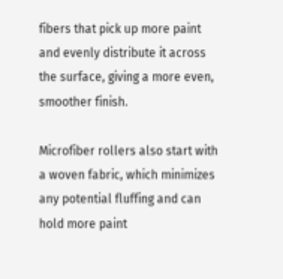fibers that pick up more paint and evenly distribute it across the surface, giving a more even, smoother finish.

Microfiber rollers also start with a woven fabric, which minimizes any potential fluffing and can hold more paint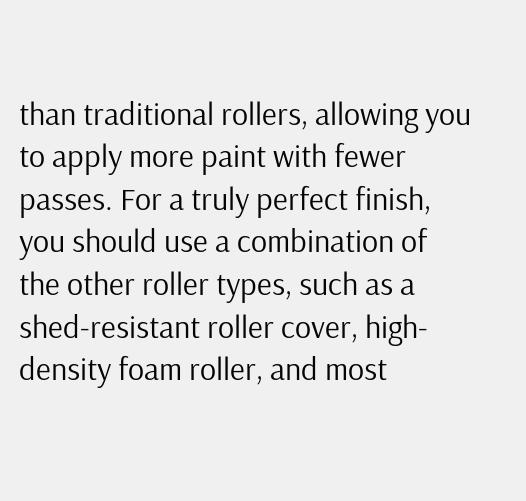than traditional rollers, allowing you to apply more paint with fewer passes. For a truly perfect finish, you should use a combination of the other roller types, such as a shed-resistant roller cover, high-density foam roller, and most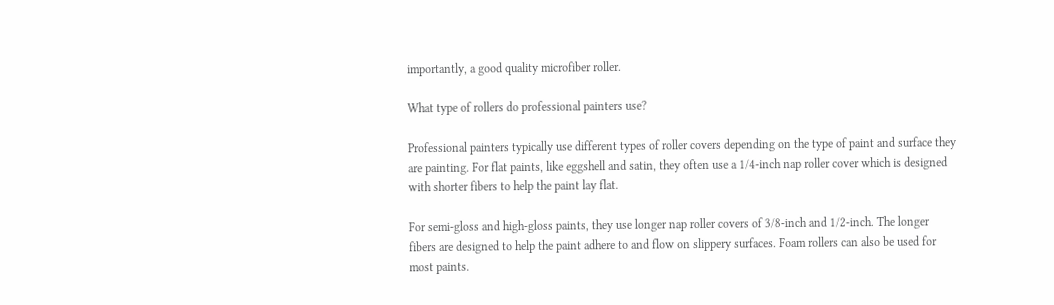importantly, a good quality microfiber roller.

What type of rollers do professional painters use?

Professional painters typically use different types of roller covers depending on the type of paint and surface they are painting. For flat paints, like eggshell and satin, they often use a 1/4-inch nap roller cover which is designed with shorter fibers to help the paint lay flat.

For semi-gloss and high-gloss paints, they use longer nap roller covers of 3/8-inch and 1/2-inch. The longer fibers are designed to help the paint adhere to and flow on slippery surfaces. Foam rollers can also be used for most paints.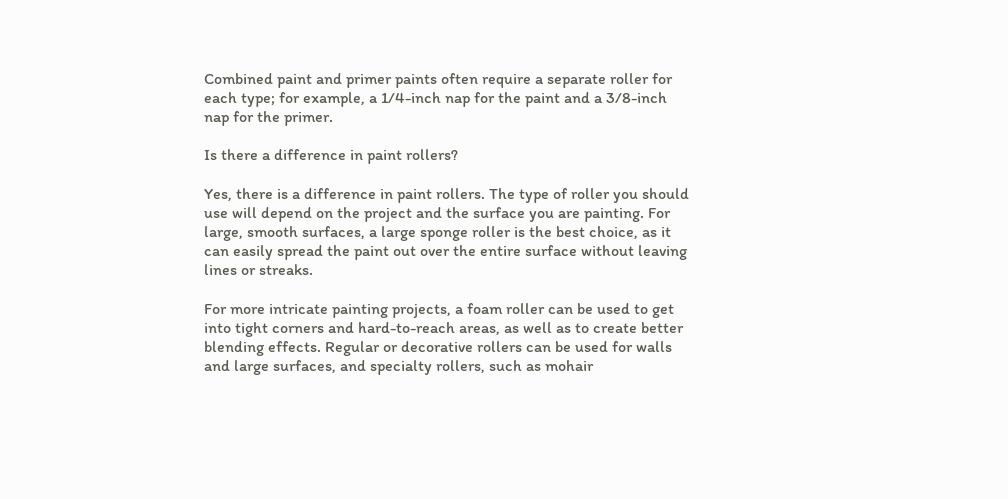Combined paint and primer paints often require a separate roller for each type; for example, a 1/4-inch nap for the paint and a 3/8-inch nap for the primer.

Is there a difference in paint rollers?

Yes, there is a difference in paint rollers. The type of roller you should use will depend on the project and the surface you are painting. For large, smooth surfaces, a large sponge roller is the best choice, as it can easily spread the paint out over the entire surface without leaving lines or streaks.

For more intricate painting projects, a foam roller can be used to get into tight corners and hard-to-reach areas, as well as to create better blending effects. Regular or decorative rollers can be used for walls and large surfaces, and specialty rollers, such as mohair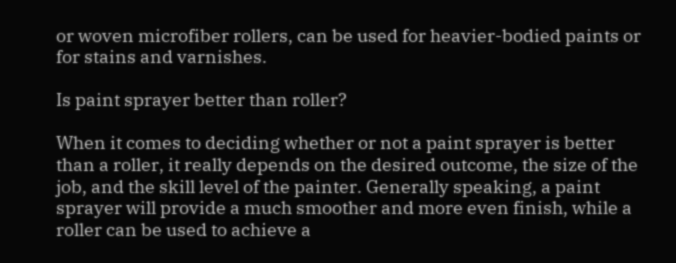or woven microfiber rollers, can be used for heavier-bodied paints or for stains and varnishes.

Is paint sprayer better than roller?

When it comes to deciding whether or not a paint sprayer is better than a roller, it really depends on the desired outcome, the size of the job, and the skill level of the painter. Generally speaking, a paint sprayer will provide a much smoother and more even finish, while a roller can be used to achieve a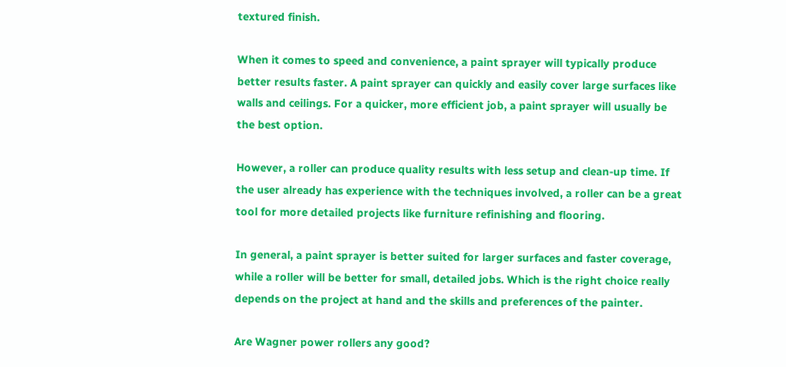textured finish.

When it comes to speed and convenience, a paint sprayer will typically produce better results faster. A paint sprayer can quickly and easily cover large surfaces like walls and ceilings. For a quicker, more efficient job, a paint sprayer will usually be the best option.

However, a roller can produce quality results with less setup and clean-up time. If the user already has experience with the techniques involved, a roller can be a great tool for more detailed projects like furniture refinishing and flooring.

In general, a paint sprayer is better suited for larger surfaces and faster coverage, while a roller will be better for small, detailed jobs. Which is the right choice really depends on the project at hand and the skills and preferences of the painter.

Are Wagner power rollers any good?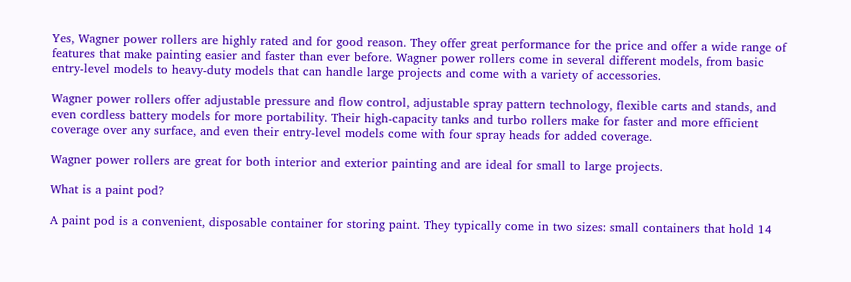Yes, Wagner power rollers are highly rated and for good reason. They offer great performance for the price and offer a wide range of features that make painting easier and faster than ever before. Wagner power rollers come in several different models, from basic entry-level models to heavy-duty models that can handle large projects and come with a variety of accessories.

Wagner power rollers offer adjustable pressure and flow control, adjustable spray pattern technology, flexible carts and stands, and even cordless battery models for more portability. Their high-capacity tanks and turbo rollers make for faster and more efficient coverage over any surface, and even their entry-level models come with four spray heads for added coverage.

Wagner power rollers are great for both interior and exterior painting and are ideal for small to large projects.

What is a paint pod?

A paint pod is a convenient, disposable container for storing paint. They typically come in two sizes: small containers that hold 14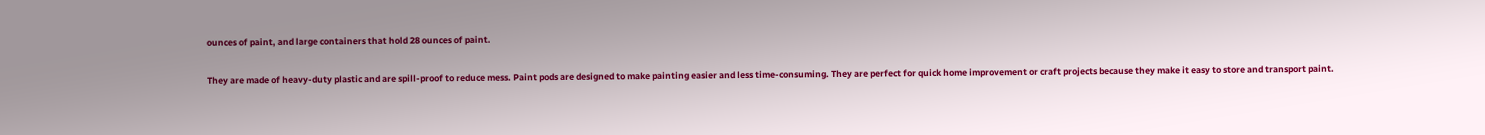ounces of paint, and large containers that hold 28 ounces of paint.

They are made of heavy-duty plastic and are spill-proof to reduce mess. Paint pods are designed to make painting easier and less time-consuming. They are perfect for quick home improvement or craft projects because they make it easy to store and transport paint.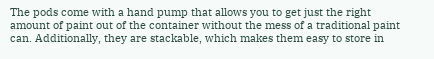The pods come with a hand pump that allows you to get just the right amount of paint out of the container without the mess of a traditional paint can. Additionally, they are stackable, which makes them easy to store in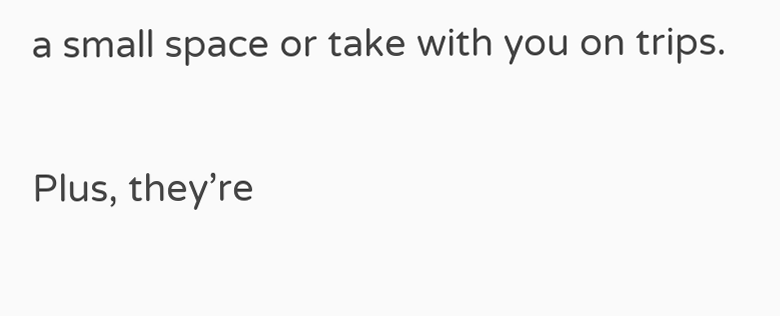a small space or take with you on trips.

Plus, they’re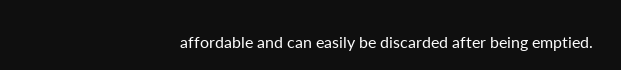affordable and can easily be discarded after being emptied.